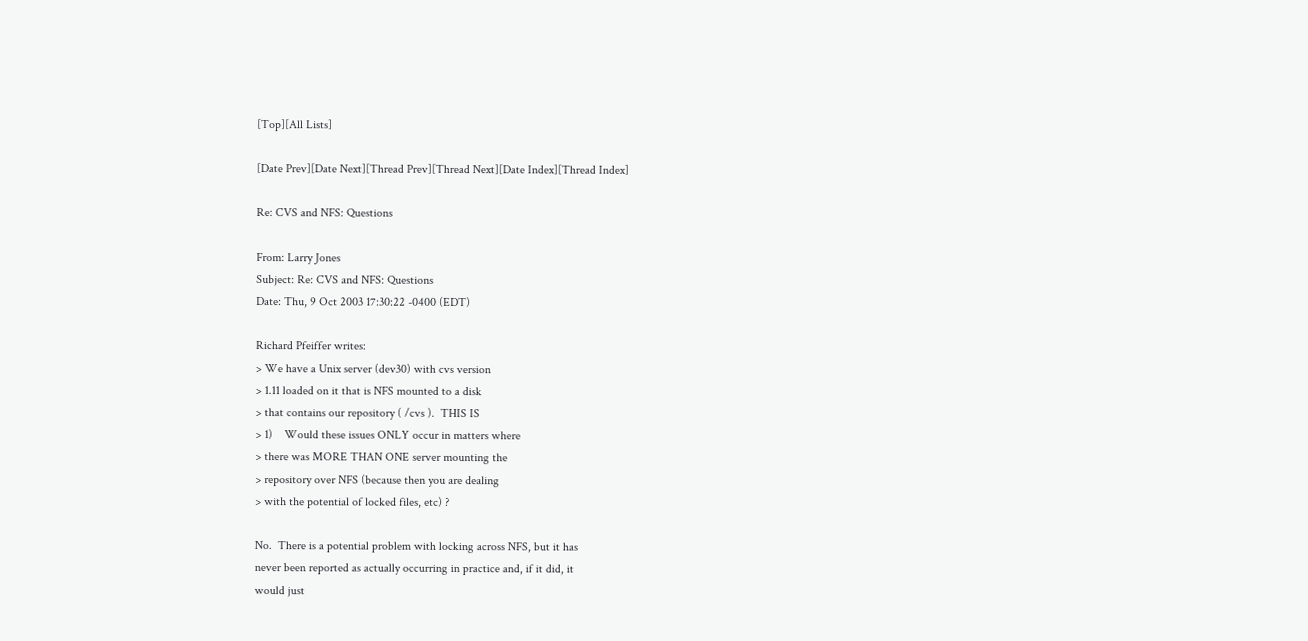[Top][All Lists]

[Date Prev][Date Next][Thread Prev][Thread Next][Date Index][Thread Index]

Re: CVS and NFS: Questions

From: Larry Jones
Subject: Re: CVS and NFS: Questions
Date: Thu, 9 Oct 2003 17:30:22 -0400 (EDT)

Richard Pfeiffer writes:
> We have a Unix server (dev30) with cvs version
> 1.11 loaded on it that is NFS mounted to a disk
> that contains our repository ( /cvs ).  THIS IS
> 1)    Would these issues ONLY occur in matters where
> there was MORE THAN ONE server mounting the
> repository over NFS (because then you are dealing
> with the potential of locked files, etc) ?

No.  There is a potential problem with locking across NFS, but it has
never been reported as actually occurring in practice and, if it did, it
would just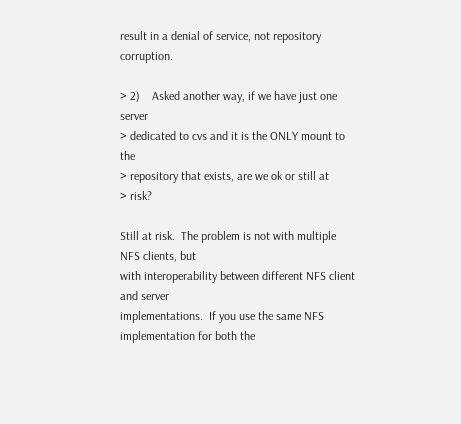result in a denial of service, not repository corruption.

> 2)    Asked another way, if we have just one server
> dedicated to cvs and it is the ONLY mount to the
> repository that exists, are we ok or still at
> risk?

Still at risk.  The problem is not with multiple NFS clients, but
with interoperability between different NFS client and server
implementations.  If you use the same NFS implementation for both the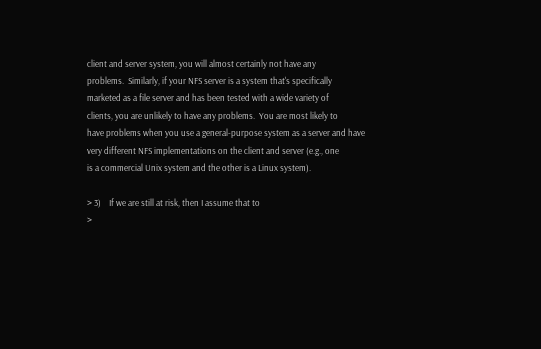client and server system, you will almost certainly not have any
problems.  Similarly, if your NFS server is a system that's specifically
marketed as a file server and has been tested with a wide variety of
clients, you are unlikely to have any problems.  You are most likely to
have problems when you use a general-purpose system as a server and have
very different NFS implementations on the client and server (e.g., one
is a commercial Unix system and the other is a Linux system).

> 3)    If we are still at risk, then I assume that to
>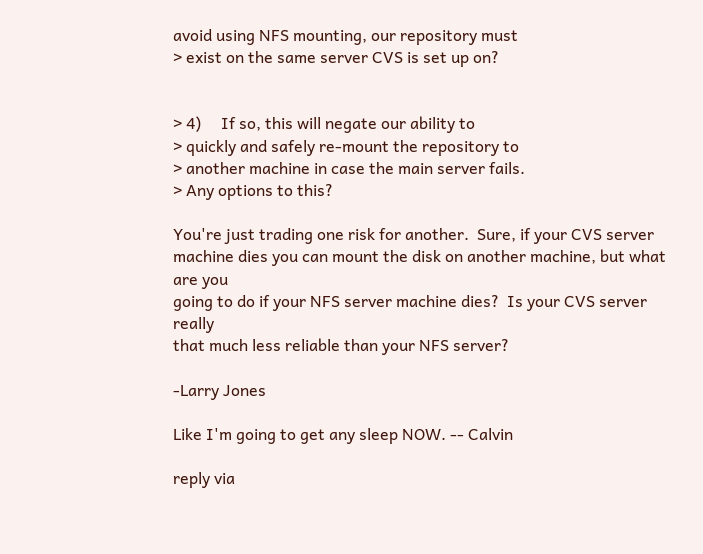avoid using NFS mounting, our repository must
> exist on the same server CVS is set up on?


> 4)     If so, this will negate our ability to
> quickly and safely re-mount the repository to
> another machine in case the main server fails.
> Any options to this?

You're just trading one risk for another.  Sure, if your CVS server
machine dies you can mount the disk on another machine, but what are you
going to do if your NFS server machine dies?  Is your CVS server really
that much less reliable than your NFS server?

-Larry Jones

Like I'm going to get any sleep NOW. -- Calvin

reply via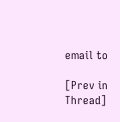email to

[Prev in Thread]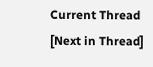Current Thread [Next in Thread]